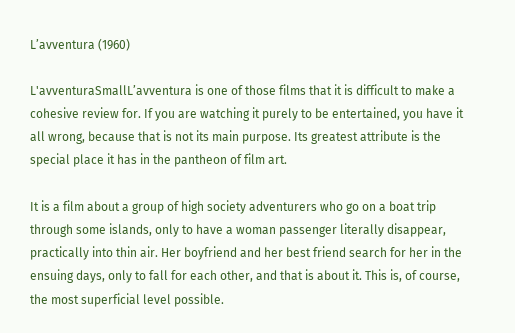L’avventura (1960)

L'avventuraSmallL’avventura is one of those films that it is difficult to make a cohesive review for. If you are watching it purely to be entertained, you have it all wrong, because that is not its main purpose. Its greatest attribute is the special place it has in the pantheon of film art.

It is a film about a group of high society adventurers who go on a boat trip through some islands, only to have a woman passenger literally disappear, practically into thin air. Her boyfriend and her best friend search for her in the ensuing days, only to fall for each other, and that is about it. This is, of course, the most superficial level possible.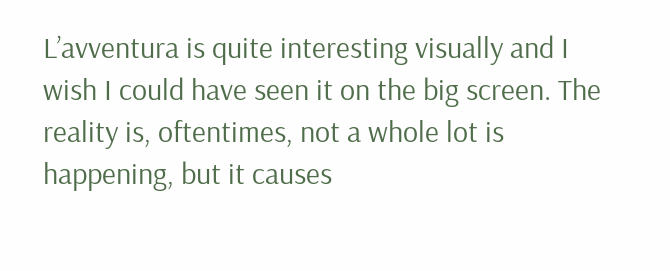L’avventura is quite interesting visually and I wish I could have seen it on the big screen. The reality is, oftentimes, not a whole lot is happening, but it causes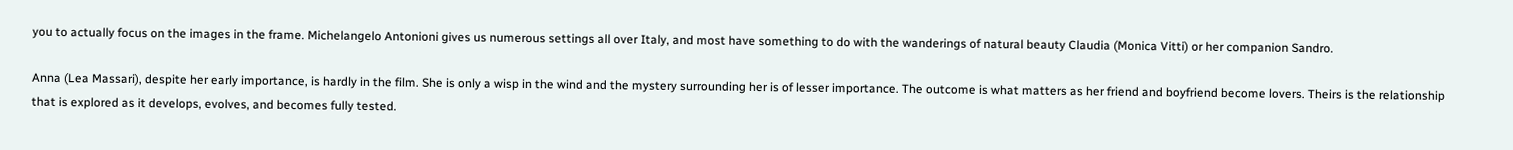you to actually focus on the images in the frame. Michelangelo Antonioni gives us numerous settings all over Italy, and most have something to do with the wanderings of natural beauty Claudia (Monica Vitti) or her companion Sandro.

Anna (Lea Massari), despite her early importance, is hardly in the film. She is only a wisp in the wind and the mystery surrounding her is of lesser importance. The outcome is what matters as her friend and boyfriend become lovers. Theirs is the relationship that is explored as it develops, evolves, and becomes fully tested.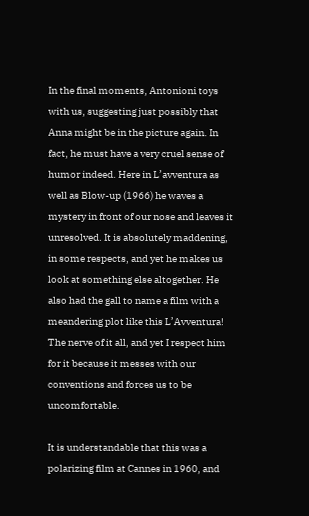In the final moments, Antonioni toys with us, suggesting just possibly that Anna might be in the picture again. In fact, he must have a very cruel sense of humor indeed. Here in L’avventura as well as Blow-up (1966) he waves a mystery in front of our nose and leaves it unresolved. It is absolutely maddening, in some respects, and yet he makes us look at something else altogether. He also had the gall to name a film with a meandering plot like this L’Avventura! The nerve of it all, and yet I respect him for it because it messes with our conventions and forces us to be uncomfortable.

It is understandable that this was a polarizing film at Cannes in 1960, and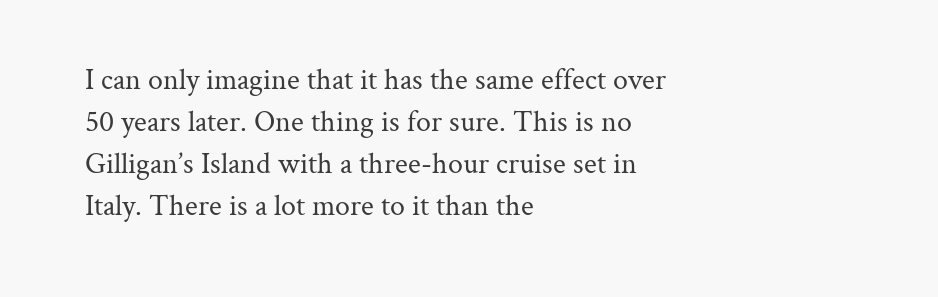I can only imagine that it has the same effect over 50 years later. One thing is for sure. This is no Gilligan’s Island with a three-hour cruise set in Italy. There is a lot more to it than the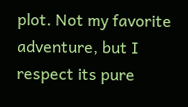plot. Not my favorite adventure, but I respect its pure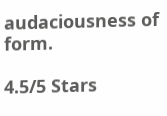audaciousness of form.

4.5/5 Stars